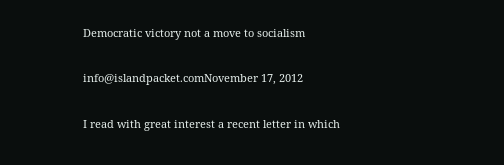Democratic victory not a move to socialism

info@islandpacket.comNovember 17, 2012

I read with great interest a recent letter in which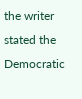the writer stated the Democratic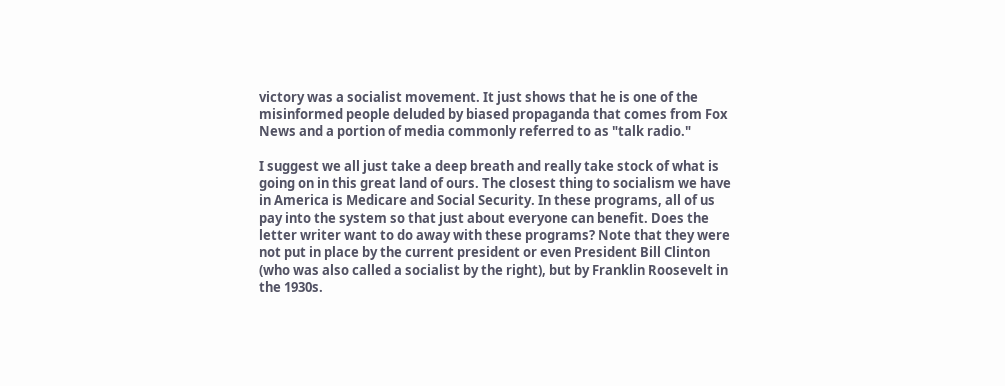victory was a socialist movement. It just shows that he is one of the misinformed people deluded by biased propaganda that comes from Fox News and a portion of media commonly referred to as "talk radio."

I suggest we all just take a deep breath and really take stock of what is going on in this great land of ours. The closest thing to socialism we have in America is Medicare and Social Security. In these programs, all of us pay into the system so that just about everyone can benefit. Does the letter writer want to do away with these programs? Note that they were not put in place by the current president or even President Bill Clinton (who was also called a socialist by the right), but by Franklin Roosevelt in the 1930s.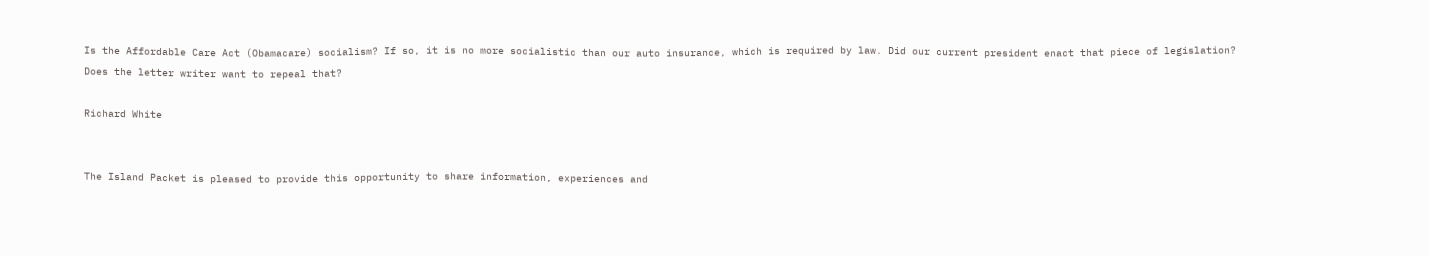Is the Affordable Care Act (Obamacare) socialism? If so, it is no more socialistic than our auto insurance, which is required by law. Did our current president enact that piece of legislation? Does the letter writer want to repeal that?

Richard White


The Island Packet is pleased to provide this opportunity to share information, experiences and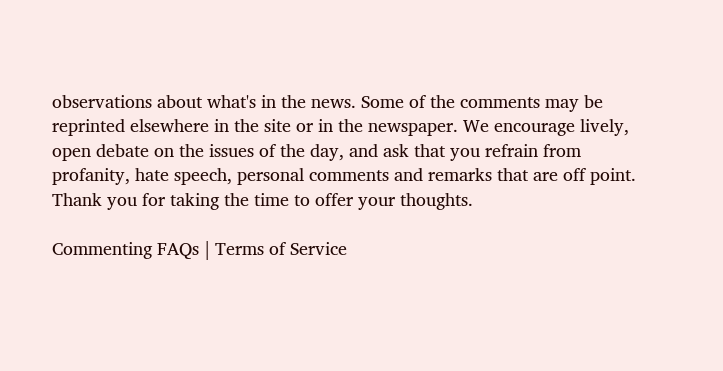observations about what's in the news. Some of the comments may be reprinted elsewhere in the site or in the newspaper. We encourage lively, open debate on the issues of the day, and ask that you refrain from profanity, hate speech, personal comments and remarks that are off point. Thank you for taking the time to offer your thoughts.

Commenting FAQs | Terms of Service